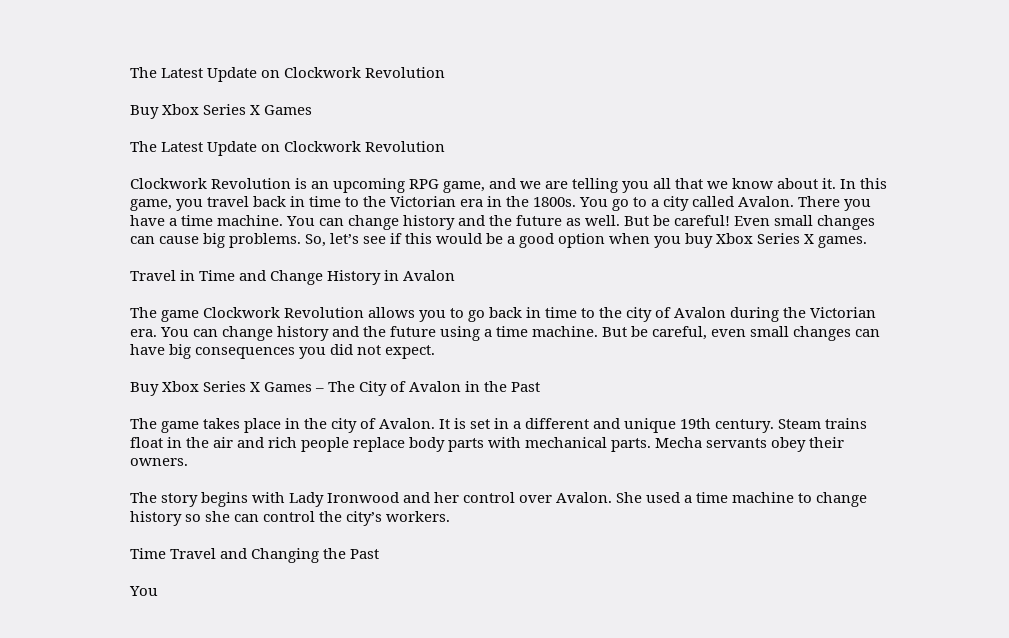The Latest Update on Clockwork Revolution

Buy Xbox Series X Games

The Latest Update on Clockwork Revolution

Clockwork Revolution is an upcoming RPG game, and we are telling you all that we know about it. In this game, you travel back in time to the Victorian era in the 1800s. You go to a city called Avalon. There you have a time machine. You can change history and the future as well. But be careful! Even small changes can cause big problems. So, let’s see if this would be a good option when you buy Xbox Series X games.

Travel in Time and Change History in Avalon

The game Clockwork Revolution allows you to go back in time to the city of Avalon during the Victorian era. You can change history and the future using a time machine. But be careful, even small changes can have big consequences you did not expect.

Buy Xbox Series X Games – The City of Avalon in the Past

The game takes place in the city of Avalon. It is set in a different and unique 19th century. Steam trains float in the air and rich people replace body parts with mechanical parts. Mecha servants obey their owners.

The story begins with Lady Ironwood and her control over Avalon. She used a time machine to change history so she can control the city’s workers.

Time Travel and Changing the Past

You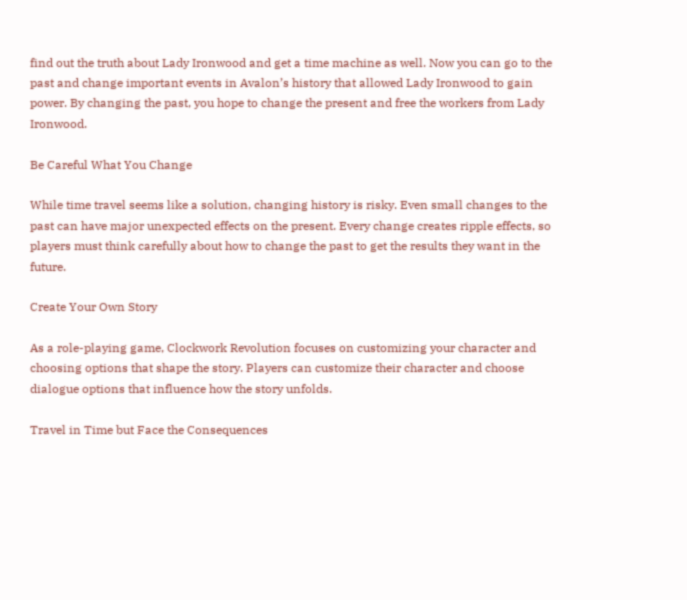find out the truth about Lady Ironwood and get a time machine as well. Now you can go to the past and change important events in Avalon’s history that allowed Lady Ironwood to gain power. By changing the past, you hope to change the present and free the workers from Lady Ironwood.

Be Careful What You Change

While time travel seems like a solution, changing history is risky. Even small changes to the past can have major unexpected effects on the present. Every change creates ripple effects, so players must think carefully about how to change the past to get the results they want in the future.

Create Your Own Story

As a role-playing game, Clockwork Revolution focuses on customizing your character and choosing options that shape the story. Players can customize their character and choose dialogue options that influence how the story unfolds.

Travel in Time but Face the Consequences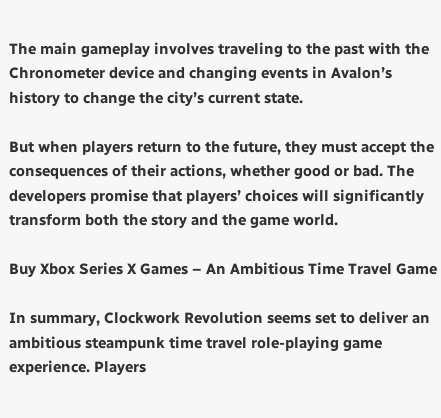The main gameplay involves traveling to the past with the Chronometer device and changing events in Avalon’s history to change the city’s current state.

But when players return to the future, they must accept the consequences of their actions, whether good or bad. The developers promise that players’ choices will significantly transform both the story and the game world.

Buy Xbox Series X Games – An Ambitious Time Travel Game

In summary, Clockwork Revolution seems set to deliver an ambitious steampunk time travel role-playing game experience. Players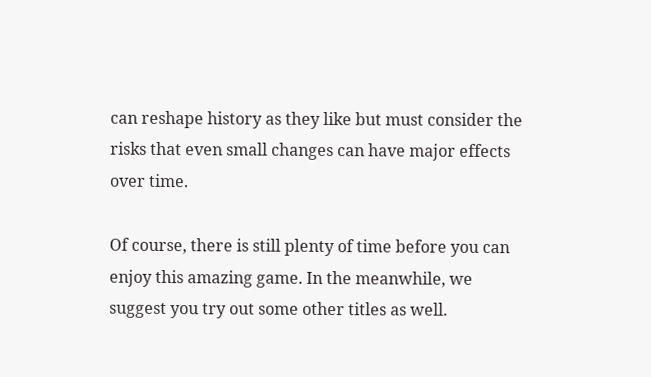can reshape history as they like but must consider the risks that even small changes can have major effects over time.

Of course, there is still plenty of time before you can enjoy this amazing game. In the meanwhile, we suggest you try out some other titles as well.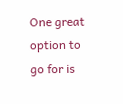One great option to go for is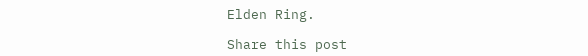Elden Ring.

Share this post